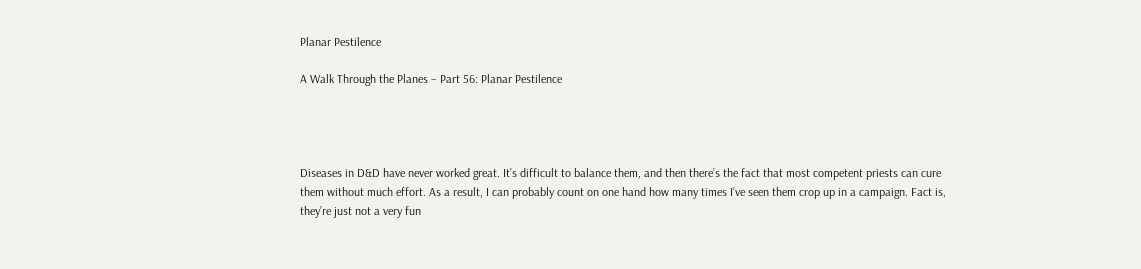Planar Pestilence

A Walk Through the Planes – Part 56: Planar Pestilence




Diseases in D&D have never worked great. It’s difficult to balance them, and then there’s the fact that most competent priests can cure them without much effort. As a result, I can probably count on one hand how many times I’ve seen them crop up in a campaign. Fact is, they’re just not a very fun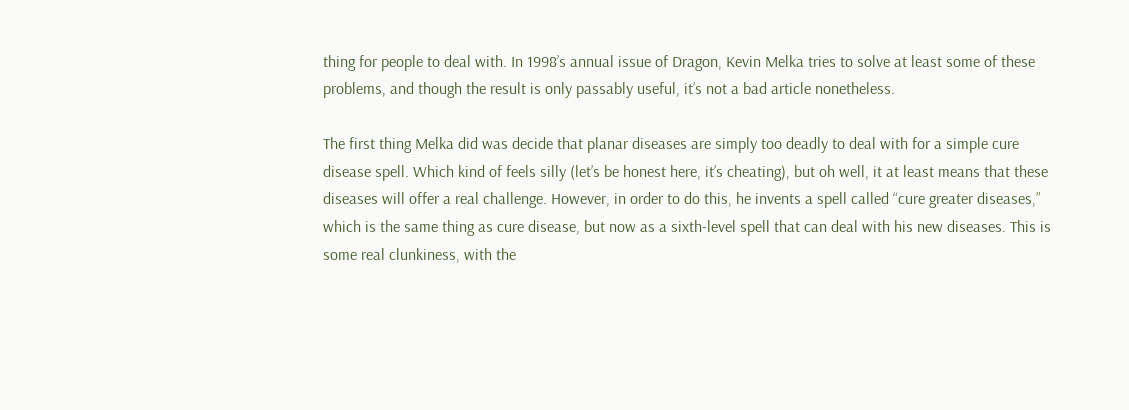thing for people to deal with. In 1998’s annual issue of Dragon, Kevin Melka tries to solve at least some of these problems, and though the result is only passably useful, it’s not a bad article nonetheless.

The first thing Melka did was decide that planar diseases are simply too deadly to deal with for a simple cure disease spell. Which kind of feels silly (let’s be honest here, it’s cheating), but oh well, it at least means that these diseases will offer a real challenge. However, in order to do this, he invents a spell called “cure greater diseases,” which is the same thing as cure disease, but now as a sixth-level spell that can deal with his new diseases. This is some real clunkiness, with the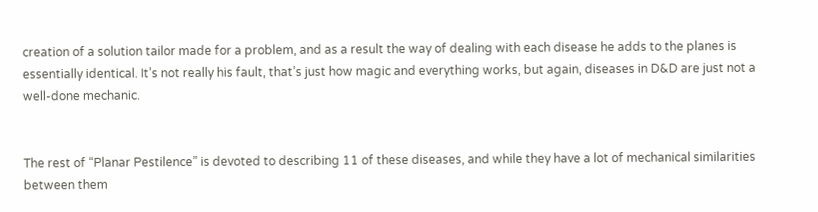creation of a solution tailor made for a problem, and as a result the way of dealing with each disease he adds to the planes is essentially identical. It’s not really his fault, that’s just how magic and everything works, but again, diseases in D&D are just not a well-done mechanic.


The rest of “Planar Pestilence” is devoted to describing 11 of these diseases, and while they have a lot of mechanical similarities between them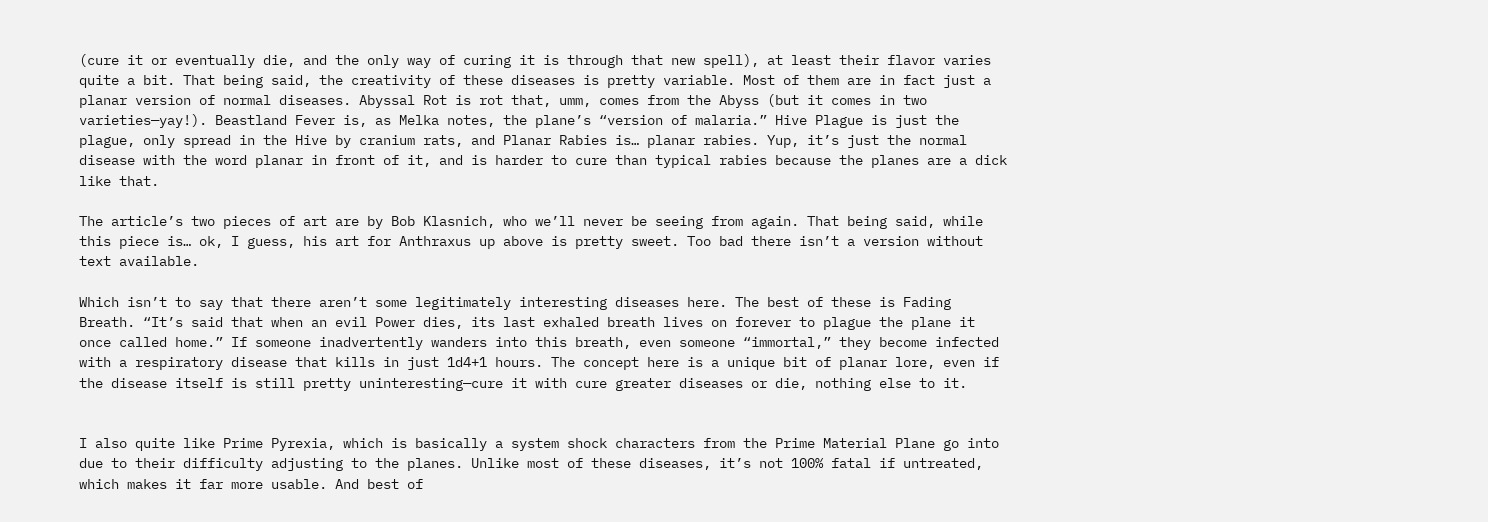(cure it or eventually die, and the only way of curing it is through that new spell), at least their flavor varies quite a bit. That being said, the creativity of these diseases is pretty variable. Most of them are in fact just a planar version of normal diseases. Abyssal Rot is rot that, umm, comes from the Abyss (but it comes in two varieties—yay!). Beastland Fever is, as Melka notes, the plane’s “version of malaria.” Hive Plague is just the plague, only spread in the Hive by cranium rats, and Planar Rabies is… planar rabies. Yup, it’s just the normal disease with the word planar in front of it, and is harder to cure than typical rabies because the planes are a dick like that.

The article’s two pieces of art are by Bob Klasnich, who we’ll never be seeing from again. That being said, while this piece is… ok, I guess, his art for Anthraxus up above is pretty sweet. Too bad there isn’t a version without text available.

Which isn’t to say that there aren’t some legitimately interesting diseases here. The best of these is Fading Breath. “It’s said that when an evil Power dies, its last exhaled breath lives on forever to plague the plane it once called home.” If someone inadvertently wanders into this breath, even someone “immortal,” they become infected with a respiratory disease that kills in just 1d4+1 hours. The concept here is a unique bit of planar lore, even if the disease itself is still pretty uninteresting—cure it with cure greater diseases or die, nothing else to it.


I also quite like Prime Pyrexia, which is basically a system shock characters from the Prime Material Plane go into due to their difficulty adjusting to the planes. Unlike most of these diseases, it’s not 100% fatal if untreated, which makes it far more usable. And best of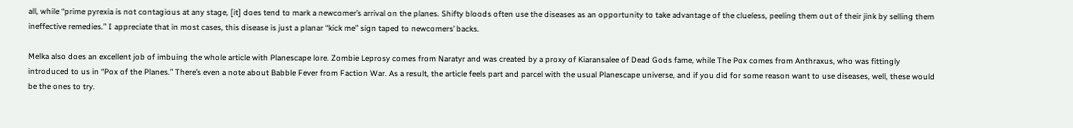all, while “prime pyrexia is not contagious at any stage, [it] does tend to mark a newcomer’s arrival on the planes. Shifty bloods often use the diseases as an opportunity to take advantage of the clueless, peeling them out of their jink by selling them ineffective remedies.” I appreciate that in most cases, this disease is just a planar “kick me” sign taped to newcomers’ backs.

Melka also does an excellent job of imbuing the whole article with Planescape lore. Zombie Leprosy comes from Naratyr and was created by a proxy of Kiaransalee of Dead Gods fame, while The Pox comes from Anthraxus, who was fittingly introduced to us in “Pox of the Planes.” There’s even a note about Babble Fever from Faction War. As a result, the article feels part and parcel with the usual Planescape universe, and if you did for some reason want to use diseases, well, these would be the ones to try.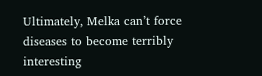Ultimately, Melka can’t force diseases to become terribly interesting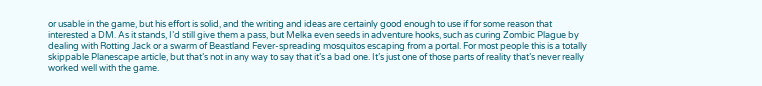or usable in the game, but his effort is solid, and the writing and ideas are certainly good enough to use if for some reason that interested a DM. As it stands, I’d still give them a pass, but Melka even seeds in adventure hooks, such as curing Zombic Plague by dealing with Rotting Jack or a swarm of Beastland Fever-spreading mosquitos escaping from a portal. For most people this is a totally skippable Planescape article, but that’s not in any way to say that it’s a bad one. It’s just one of those parts of reality that’s never really worked well with the game.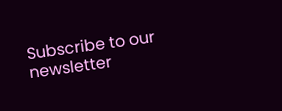Subscribe to our newsletter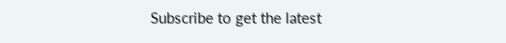Subscribe to get the latest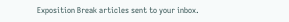Exposition Break articles sent to your inbox.